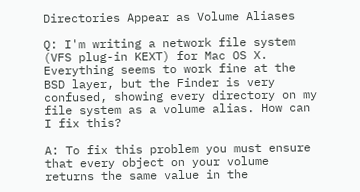Directories Appear as Volume Aliases

Q: I'm writing a network file system (VFS plug-in KEXT) for Mac OS X. Everything seems to work fine at the BSD layer, but the Finder is very confused, showing every directory on my file system as a volume alias. How can I fix this?

A: To fix this problem you must ensure that every object on your volume returns the same value in the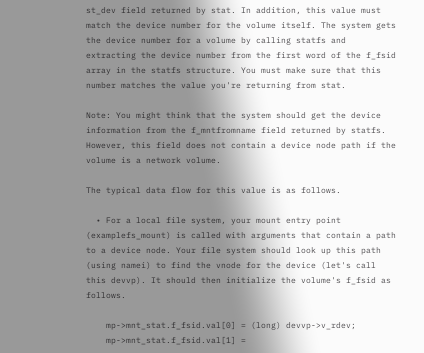st_dev field returned by stat. In addition, this value must match the device number for the volume itself. The system gets the device number for a volume by calling statfs and extracting the device number from the first word of the f_fsid array in the statfs structure. You must make sure that this number matches the value you're returning from stat.

Note: You might think that the system should get the device information from the f_mntfromname field returned by statfs. However, this field does not contain a device node path if the volume is a network volume.

The typical data flow for this value is as follows.

  • For a local file system, your mount entry point (examplefs_mount) is called with arguments that contain a path to a device node. Your file system should look up this path (using namei) to find the vnode for the device (let's call this devvp). It should then initialize the volume's f_fsid as follows.

    mp->mnt_stat.f_fsid.val[0] = (long) devvp->v_rdev;
    mp->mnt_stat.f_fsid.val[1] =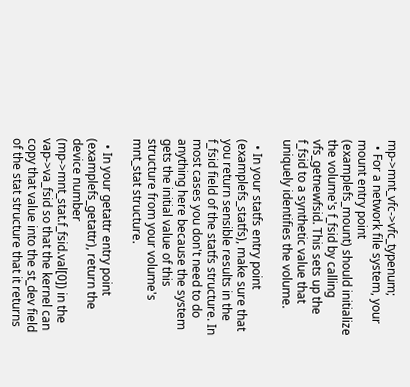mp->mnt_vfc->vfc_typenum;
  • For a network file system, your mount entry point (examplefs_mount) should initialize the volume's f_fsid by calling vfs_getnewfsid. This sets up the f_fsid to a synthetic value that uniquely identifies the volume.

  • In your statfs entry point (examplefs_statfs), make sure that you return sensible results in the f_fsid field of the statfs structure. In most cases you don't need to do anything here because the system gets the initial value of this structure from your volume's mnt_stat structure.

  • In your getattr entry point (examplefs_getattr), return the device number (mp->mnt_stat.f_fsid.val[0]) in the vap->va_fsid so that the kernel can copy that value into the st_dev field of the stat structure that it returns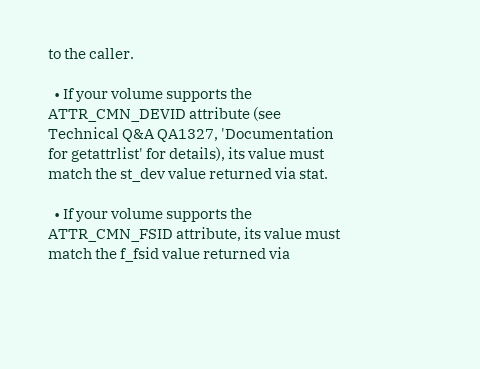to the caller.

  • If your volume supports the ATTR_CMN_DEVID attribute (see Technical Q&A QA1327, 'Documentation for getattrlist' for details), its value must match the st_dev value returned via stat.

  • If your volume supports the ATTR_CMN_FSID attribute, its value must match the f_fsid value returned via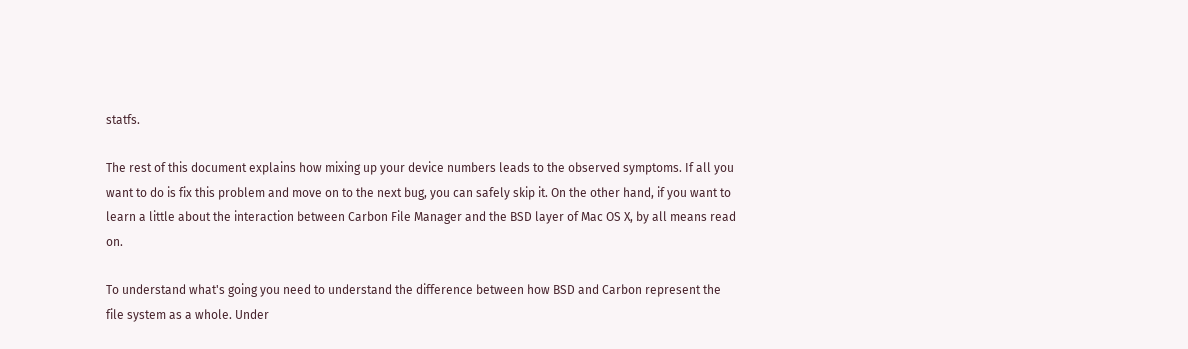statfs.

The rest of this document explains how mixing up your device numbers leads to the observed symptoms. If all you want to do is fix this problem and move on to the next bug, you can safely skip it. On the other hand, if you want to learn a little about the interaction between Carbon File Manager and the BSD layer of Mac OS X, by all means read on.

To understand what's going you need to understand the difference between how BSD and Carbon represent the file system as a whole. Under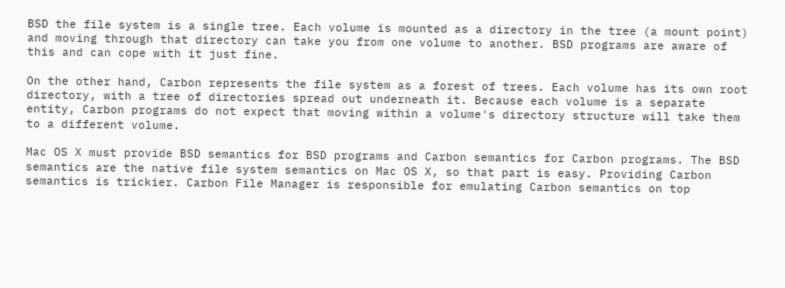BSD the file system is a single tree. Each volume is mounted as a directory in the tree (a mount point) and moving through that directory can take you from one volume to another. BSD programs are aware of this and can cope with it just fine.

On the other hand, Carbon represents the file system as a forest of trees. Each volume has its own root directory, with a tree of directories spread out underneath it. Because each volume is a separate entity, Carbon programs do not expect that moving within a volume's directory structure will take them to a different volume.

Mac OS X must provide BSD semantics for BSD programs and Carbon semantics for Carbon programs. The BSD semantics are the native file system semantics on Mac OS X, so that part is easy. Providing Carbon semantics is trickier. Carbon File Manager is responsible for emulating Carbon semantics on top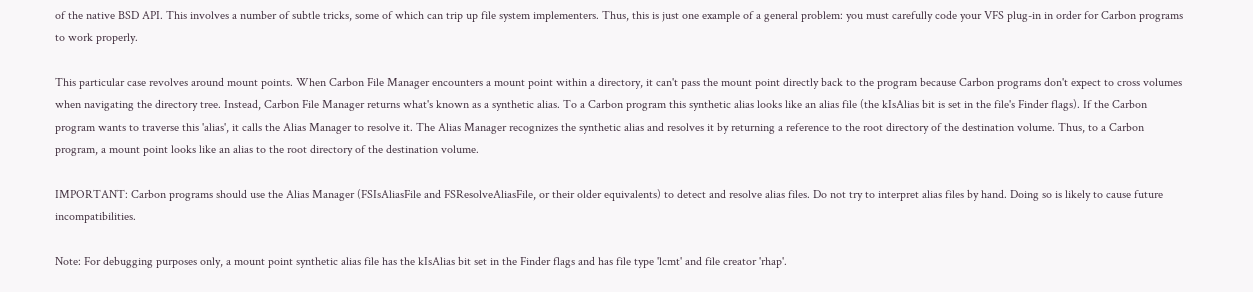of the native BSD API. This involves a number of subtle tricks, some of which can trip up file system implementers. Thus, this is just one example of a general problem: you must carefully code your VFS plug-in in order for Carbon programs to work properly.

This particular case revolves around mount points. When Carbon File Manager encounters a mount point within a directory, it can't pass the mount point directly back to the program because Carbon programs don't expect to cross volumes when navigating the directory tree. Instead, Carbon File Manager returns what's known as a synthetic alias. To a Carbon program this synthetic alias looks like an alias file (the kIsAlias bit is set in the file's Finder flags). If the Carbon program wants to traverse this 'alias', it calls the Alias Manager to resolve it. The Alias Manager recognizes the synthetic alias and resolves it by returning a reference to the root directory of the destination volume. Thus, to a Carbon program, a mount point looks like an alias to the root directory of the destination volume.

IMPORTANT: Carbon programs should use the Alias Manager (FSIsAliasFile and FSResolveAliasFile, or their older equivalents) to detect and resolve alias files. Do not try to interpret alias files by hand. Doing so is likely to cause future incompatibilities.

Note: For debugging purposes only, a mount point synthetic alias file has the kIsAlias bit set in the Finder flags and has file type 'lcmt' and file creator 'rhap'.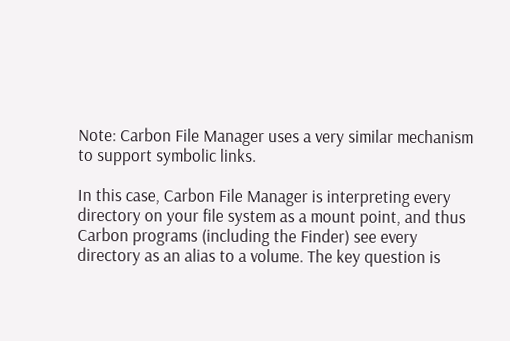Note: Carbon File Manager uses a very similar mechanism to support symbolic links.

In this case, Carbon File Manager is interpreting every directory on your file system as a mount point, and thus Carbon programs (including the Finder) see every directory as an alias to a volume. The key question is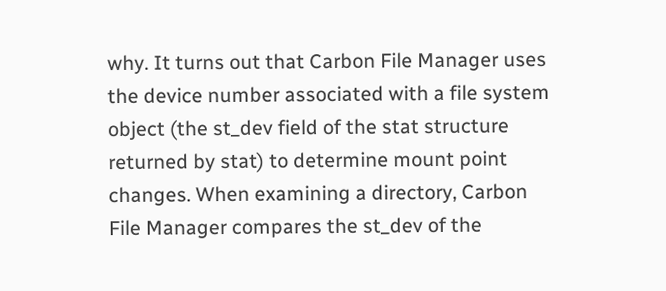why. It turns out that Carbon File Manager uses the device number associated with a file system object (the st_dev field of the stat structure returned by stat) to determine mount point changes. When examining a directory, Carbon File Manager compares the st_dev of the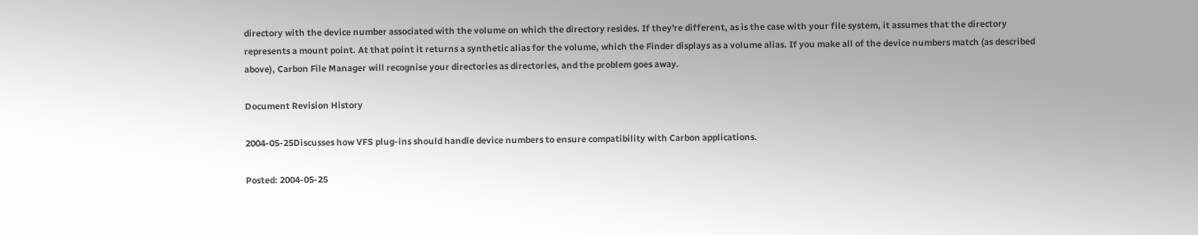directory with the device number associated with the volume on which the directory resides. If they're different, as is the case with your file system, it assumes that the directory represents a mount point. At that point it returns a synthetic alias for the volume, which the Finder displays as a volume alias. If you make all of the device numbers match (as described above), Carbon File Manager will recognise your directories as directories, and the problem goes away.

Document Revision History

2004-05-25Discusses how VFS plug-ins should handle device numbers to ensure compatibility with Carbon applications.

Posted: 2004-05-25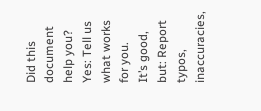Did this document help you?
Yes: Tell us what works for you.
It’s good, but: Report typos, inaccuracies,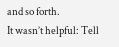and so forth.
It wasn’t helpful: Tell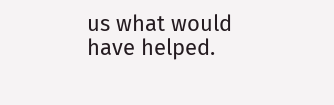us what would have helped.